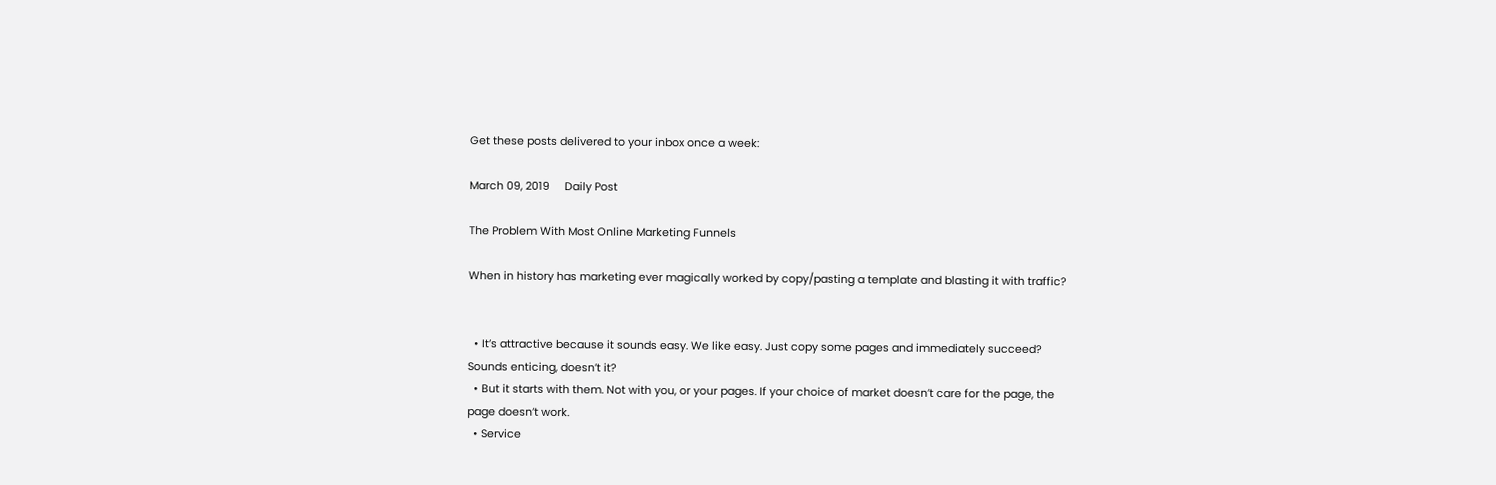Get these posts delivered to your inbox once a week:

March 09, 2019     Daily Post

The Problem With Most Online Marketing Funnels

When in history has marketing ever magically worked by copy/pasting a template and blasting it with traffic?


  • It’s attractive because it sounds easy. We like easy. Just copy some pages and immediately succeed? Sounds enticing, doesn’t it?
  • But it starts with them. Not with you, or your pages. If your choice of market doesn’t care for the page, the page doesn’t work.
  • Service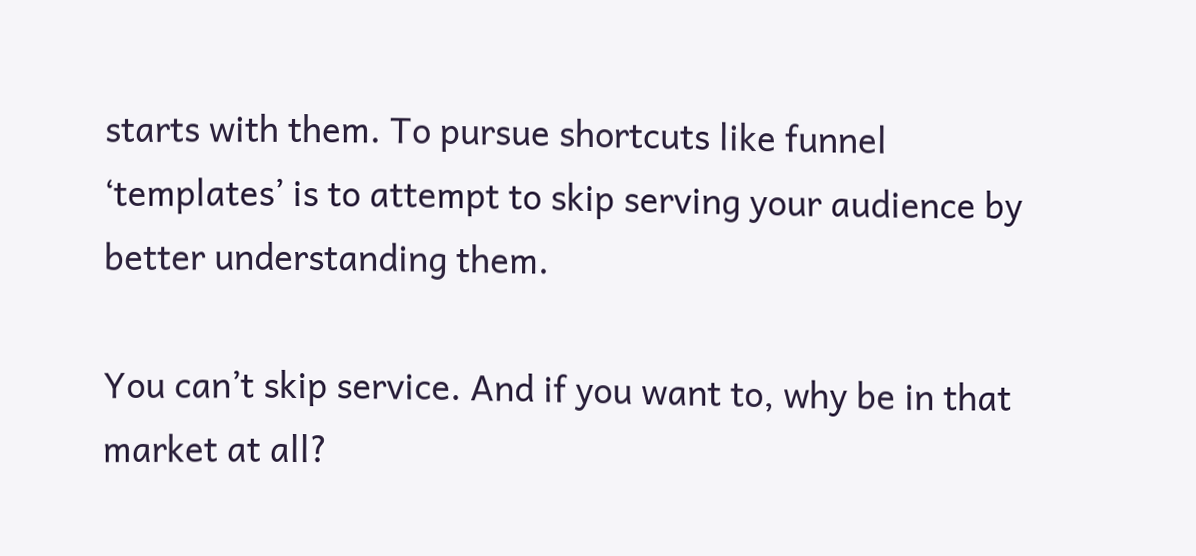starts with them. To pursue shortcuts like funnel ‘templates’ is to attempt to skip serving your audience by better understanding them.

You can’t skip service. And if you want to, why be in that market at all?